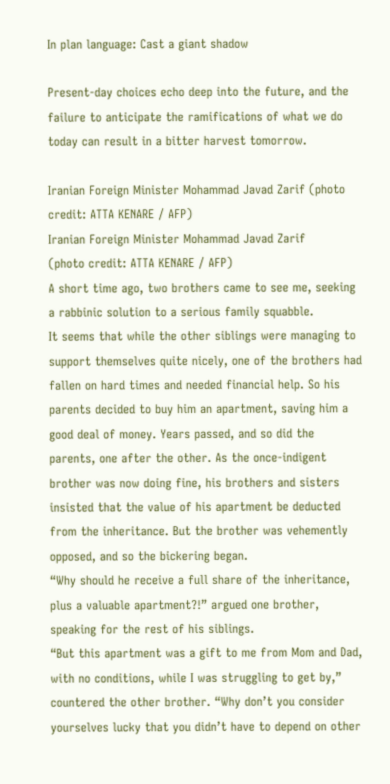In plan language: Cast a giant shadow

Present-day choices echo deep into the future, and the failure to anticipate the ramifications of what we do today can result in a bitter harvest tomorrow.

Iranian Foreign Minister Mohammad Javad Zarif (photo credit: ATTA KENARE / AFP)
Iranian Foreign Minister Mohammad Javad Zarif
(photo credit: ATTA KENARE / AFP)
A short time ago, two brothers came to see me, seeking a rabbinic solution to a serious family squabble.
It seems that while the other siblings were managing to support themselves quite nicely, one of the brothers had fallen on hard times and needed financial help. So his parents decided to buy him an apartment, saving him a good deal of money. Years passed, and so did the parents, one after the other. As the once-indigent brother was now doing fine, his brothers and sisters insisted that the value of his apartment be deducted from the inheritance. But the brother was vehemently opposed, and so the bickering began.
“Why should he receive a full share of the inheritance, plus a valuable apartment?!” argued one brother, speaking for the rest of his siblings.
“But this apartment was a gift to me from Mom and Dad, with no conditions, while I was struggling to get by,” countered the other brother. “Why don’t you consider yourselves lucky that you didn’t have to depend on other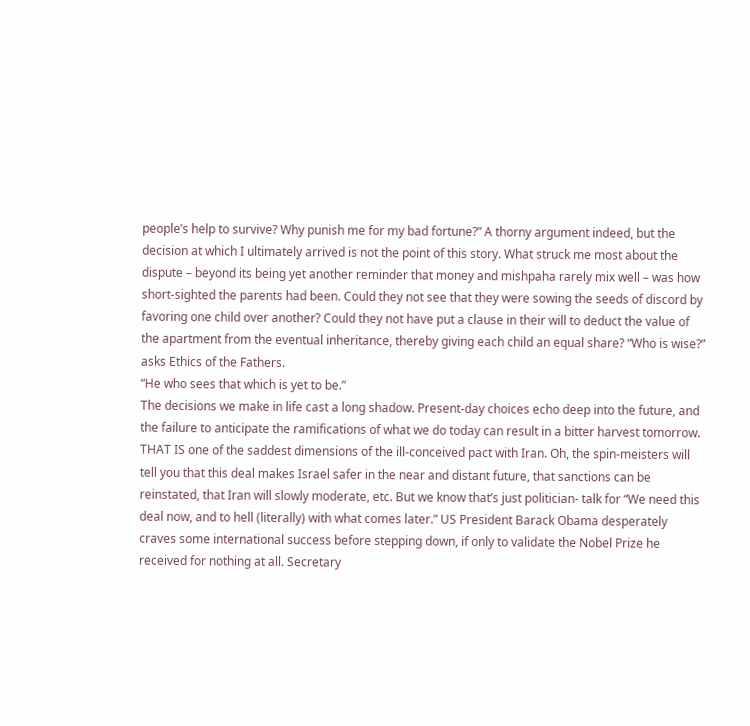people’s help to survive? Why punish me for my bad fortune?” A thorny argument indeed, but the decision at which I ultimately arrived is not the point of this story. What struck me most about the dispute – beyond its being yet another reminder that money and mishpaha rarely mix well – was how short-sighted the parents had been. Could they not see that they were sowing the seeds of discord by favoring one child over another? Could they not have put a clause in their will to deduct the value of the apartment from the eventual inheritance, thereby giving each child an equal share? “Who is wise?” asks Ethics of the Fathers.
“He who sees that which is yet to be.”
The decisions we make in life cast a long shadow. Present-day choices echo deep into the future, and the failure to anticipate the ramifications of what we do today can result in a bitter harvest tomorrow.
THAT IS one of the saddest dimensions of the ill-conceived pact with Iran. Oh, the spin-meisters will tell you that this deal makes Israel safer in the near and distant future, that sanctions can be reinstated, that Iran will slowly moderate, etc. But we know that’s just politician- talk for “We need this deal now, and to hell (literally) with what comes later.” US President Barack Obama desperately craves some international success before stepping down, if only to validate the Nobel Prize he received for nothing at all. Secretary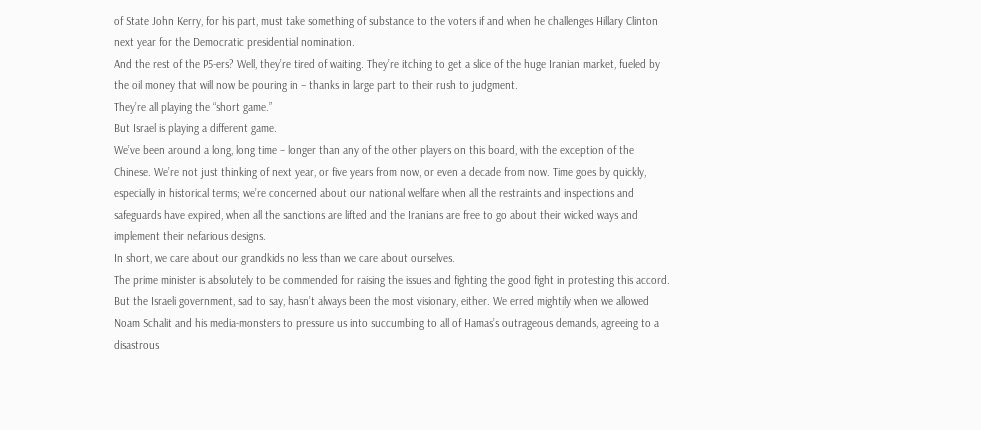of State John Kerry, for his part, must take something of substance to the voters if and when he challenges Hillary Clinton next year for the Democratic presidential nomination.
And the rest of the P5-ers? Well, they’re tired of waiting. They’re itching to get a slice of the huge Iranian market, fueled by the oil money that will now be pouring in – thanks in large part to their rush to judgment.
They’re all playing the “short game.”
But Israel is playing a different game.
We’ve been around a long, long time – longer than any of the other players on this board, with the exception of the Chinese. We’re not just thinking of next year, or five years from now, or even a decade from now. Time goes by quickly, especially in historical terms; we’re concerned about our national welfare when all the restraints and inspections and safeguards have expired, when all the sanctions are lifted and the Iranians are free to go about their wicked ways and implement their nefarious designs.
In short, we care about our grandkids no less than we care about ourselves.
The prime minister is absolutely to be commended for raising the issues and fighting the good fight in protesting this accord. But the Israeli government, sad to say, hasn’t always been the most visionary, either. We erred mightily when we allowed Noam Schalit and his media-monsters to pressure us into succumbing to all of Hamas’s outrageous demands, agreeing to a disastrous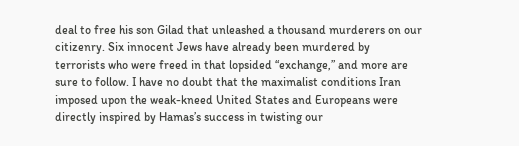deal to free his son Gilad that unleashed a thousand murderers on our citizenry. Six innocent Jews have already been murdered by terrorists who were freed in that lopsided “exchange,” and more are sure to follow. I have no doubt that the maximalist conditions Iran imposed upon the weak-kneed United States and Europeans were directly inspired by Hamas’s success in twisting our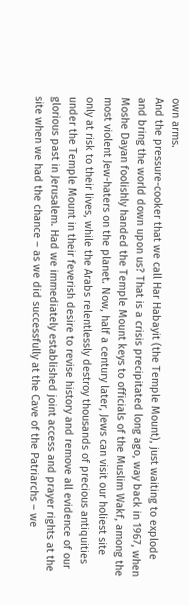own arms.
And the pressure-cooker that we call Har Habayit (the Temple Mount), just waiting to explode and bring the world down upon us? That is a crisis precipitated long ago, way back in 1967, when Moshe Dayan foolishly handed the Temple Mount keys to officials of the Muslim Wakf, among the most violent Jew-haters on the planet. Now, half a century later, Jews can visit our holiest site only at risk to their lives, while the Arabs relentlessly destroy thousands of precious antiquities under the Temple Mount in their feverish desire to revise history and remove all evidence of our glorious past in Jerusalem. Had we immediately established joint access and prayer rights at the site when we had the chance – as we did successfully at the Cave of the Patriarchs – we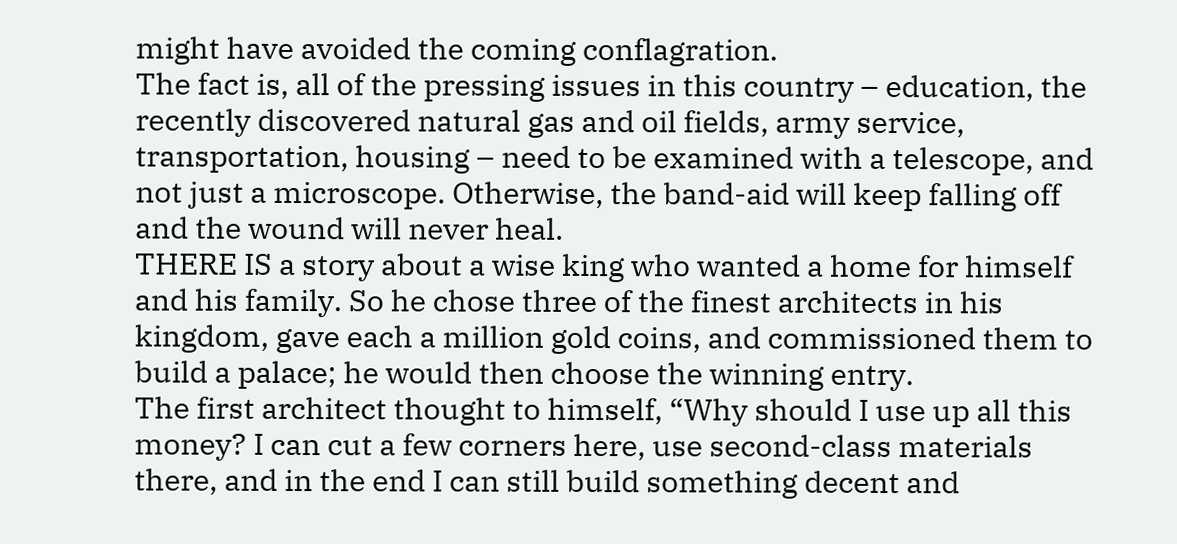might have avoided the coming conflagration.
The fact is, all of the pressing issues in this country – education, the recently discovered natural gas and oil fields, army service, transportation, housing – need to be examined with a telescope, and not just a microscope. Otherwise, the band-aid will keep falling off and the wound will never heal.
THERE IS a story about a wise king who wanted a home for himself and his family. So he chose three of the finest architects in his kingdom, gave each a million gold coins, and commissioned them to build a palace; he would then choose the winning entry.
The first architect thought to himself, “Why should I use up all this money? I can cut a few corners here, use second-class materials there, and in the end I can still build something decent and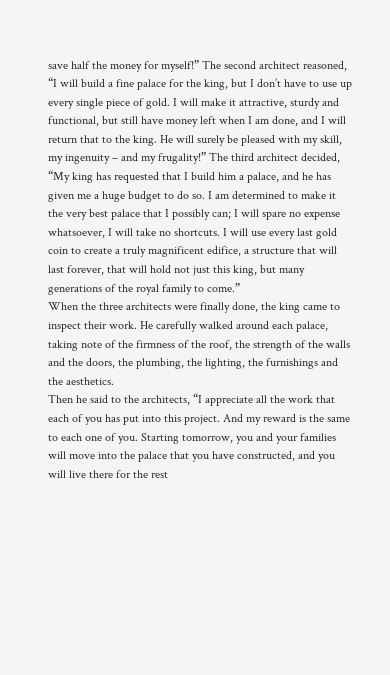save half the money for myself!” The second architect reasoned, “I will build a fine palace for the king, but I don’t have to use up every single piece of gold. I will make it attractive, sturdy and functional, but still have money left when I am done, and I will return that to the king. He will surely be pleased with my skill, my ingenuity – and my frugality!” The third architect decided, “My king has requested that I build him a palace, and he has given me a huge budget to do so. I am determined to make it the very best palace that I possibly can; I will spare no expense whatsoever, I will take no shortcuts. I will use every last gold coin to create a truly magnificent edifice, a structure that will last forever, that will hold not just this king, but many generations of the royal family to come.”
When the three architects were finally done, the king came to inspect their work. He carefully walked around each palace, taking note of the firmness of the roof, the strength of the walls and the doors, the plumbing, the lighting, the furnishings and the aesthetics.
Then he said to the architects, “I appreciate all the work that each of you has put into this project. And my reward is the same to each one of you. Starting tomorrow, you and your families will move into the palace that you have constructed, and you will live there for the rest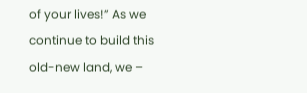of your lives!” As we continue to build this old-new land, we –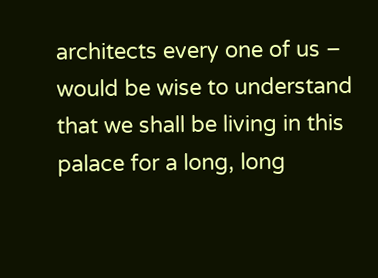architects every one of us – would be wise to understand that we shall be living in this palace for a long, long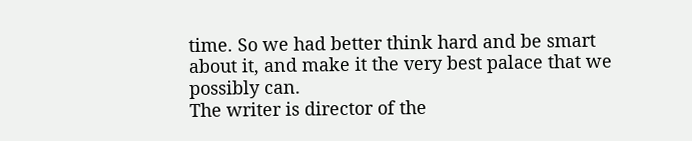time. So we had better think hard and be smart about it, and make it the very best palace that we possibly can.
The writer is director of the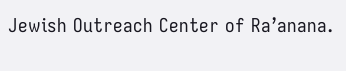Jewish Outreach Center of Ra’anana.